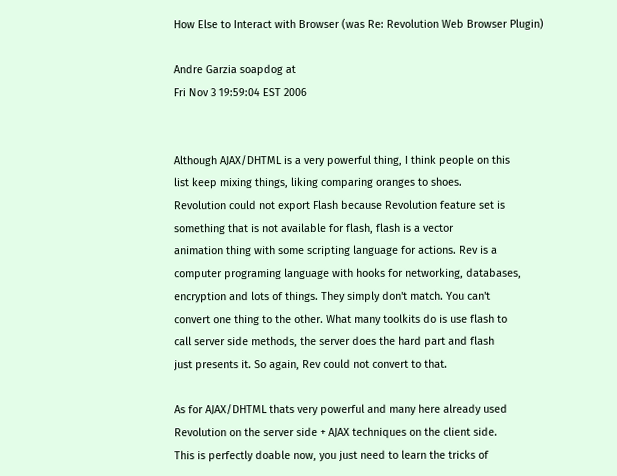How Else to Interact with Browser (was Re: Revolution Web Browser Plugin)

Andre Garzia soapdog at
Fri Nov 3 19:59:04 EST 2006


Although AJAX/DHTML is a very powerful thing, I think people on this
list keep mixing things, liking comparing oranges to shoes.
Revolution could not export Flash because Revolution feature set is
something that is not available for flash, flash is a vector
animation thing with some scripting language for actions. Rev is a
computer programing language with hooks for networking, databases,
encryption and lots of things. They simply don't match. You can't
convert one thing to the other. What many toolkits do is use flash to
call server side methods, the server does the hard part and flash
just presents it. So again, Rev could not convert to that.

As for AJAX/DHTML thats very powerful and many here already used
Revolution on the server side + AJAX techniques on the client side.
This is perfectly doable now, you just need to learn the tricks of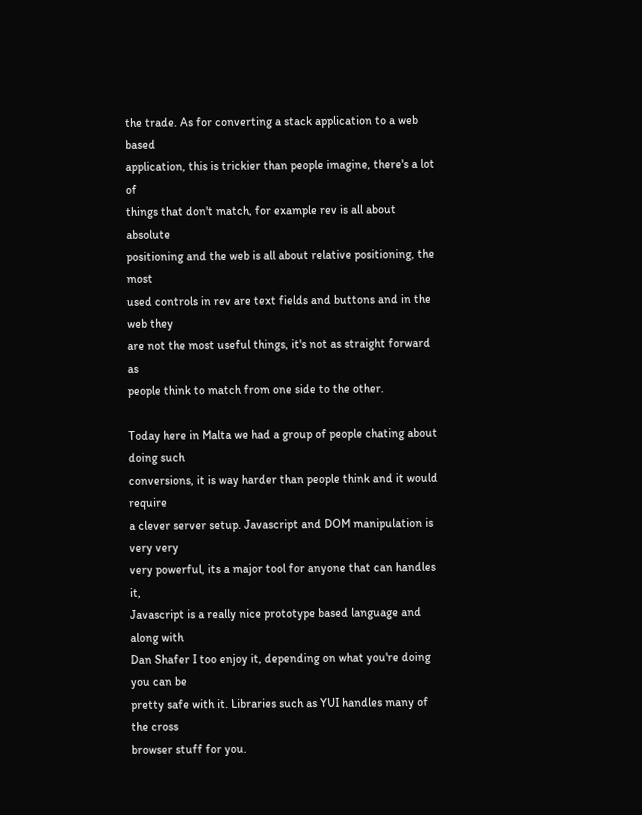the trade. As for converting a stack application to a web based
application, this is trickier than people imagine, there's a lot of
things that don't match, for example rev is all about absolute
positioning and the web is all about relative positioning, the most
used controls in rev are text fields and buttons and in the web they
are not the most useful things, it's not as straight forward as
people think to match from one side to the other.

Today here in Malta we had a group of people chating about doing such
conversions, it is way harder than people think and it would require
a clever server setup. Javascript and DOM manipulation is very very
very powerful, its a major tool for anyone that can handles it,
Javascript is a really nice prototype based language and along with
Dan Shafer I too enjoy it, depending on what you're doing you can be
pretty safe with it. Libraries such as YUI handles many of the cross
browser stuff for you.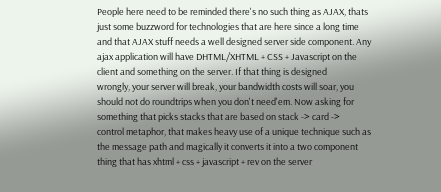People here need to be reminded there's no such thing as AJAX, thats
just some buzzword for technologies that are here since a long time
and that AJAX stuff needs a well designed server side component. Any
ajax application will have DHTML/XHTML + CSS + Javascript on the
client and something on the server. If that thing is designed
wrongly, your server will break, your bandwidth costs will soar, you
should not do roundtrips when you don't need'em. Now asking for
something that picks stacks that are based on stack -> card ->
control metaphor, that makes heavy use of a unique technique such as
the message path and magically it converts it into a two component
thing that has xhtml + css + javascript + rev on the server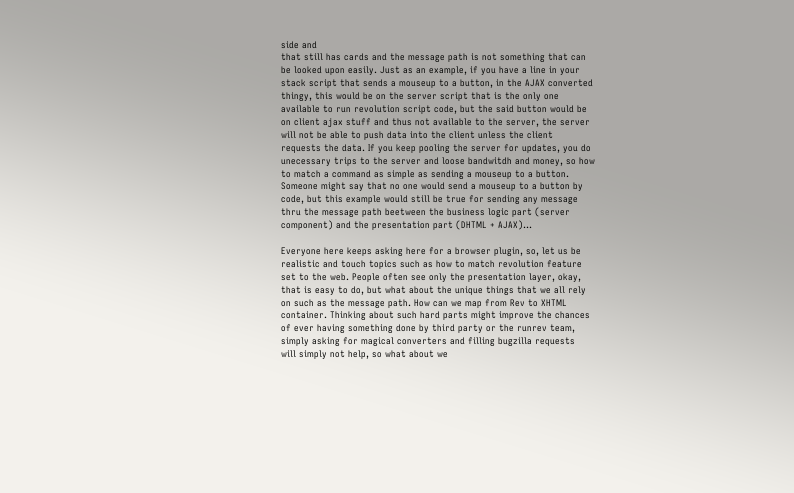side and
that still has cards and the message path is not something that can
be looked upon easily. Just as an example, if you have a line in your
stack script that sends a mouseup to a button, in the AJAX converted
thingy, this would be on the server script that is the only one
available to run revolution script code, but the said button would be
on client ajax stuff and thus not available to the server, the server
will not be able to push data into the client unless the client
requests the data. If you keep pooling the server for updates, you do
unecessary trips to the server and loose bandwitdh and money, so how
to match a command as simple as sending a mouseup to a button.
Someone might say that no one would send a mouseup to a button by
code, but this example would still be true for sending any message
thru the message path beetween the business logic part (server
component) and the presentation part (DHTML + AJAX)...

Everyone here keeps asking here for a browser plugin, so, let us be
realistic and touch topics such as how to match revolution feature
set to the web. People often see only the presentation layer, okay,
that is easy to do, but what about the unique things that we all rely
on such as the message path. How can we map from Rev to XHTML
container. Thinking about such hard parts might improve the chances
of ever having something done by third party or the runrev team,
simply asking for magical converters and filling bugzilla requests
will simply not help, so what about we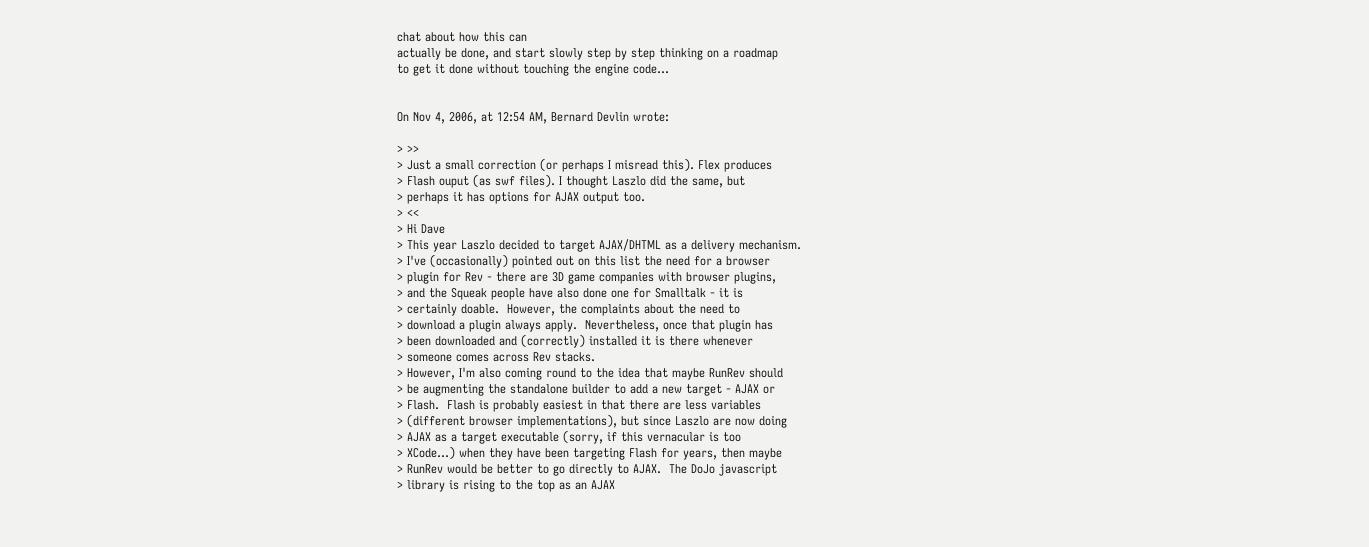chat about how this can
actually be done, and start slowly step by step thinking on a roadmap
to get it done without touching the engine code...


On Nov 4, 2006, at 12:54 AM, Bernard Devlin wrote:

> >>
> Just a small correction (or perhaps I misread this). Flex produces
> Flash ouput (as swf files). I thought Laszlo did the same, but
> perhaps it has options for AJAX output too.
> <<
> Hi Dave
> This year Laszlo decided to target AJAX/DHTML as a delivery mechanism.
> I've (occasionally) pointed out on this list the need for a browser
> plugin for Rev - there are 3D game companies with browser plugins,
> and the Squeak people have also done one for Smalltalk - it is
> certainly doable.  However, the complaints about the need to
> download a plugin always apply.  Nevertheless, once that plugin has
> been downloaded and (correctly) installed it is there whenever
> someone comes across Rev stacks.
> However, I'm also coming round to the idea that maybe RunRev should
> be augmenting the standalone builder to add a new target - AJAX or
> Flash.  Flash is probably easiest in that there are less variables
> (different browser implementations), but since Laszlo are now doing
> AJAX as a target executable (sorry, if this vernacular is too
> XCode...) when they have been targeting Flash for years, then maybe
> RunRev would be better to go directly to AJAX.  The DoJo javascript
> library is rising to the top as an AJAX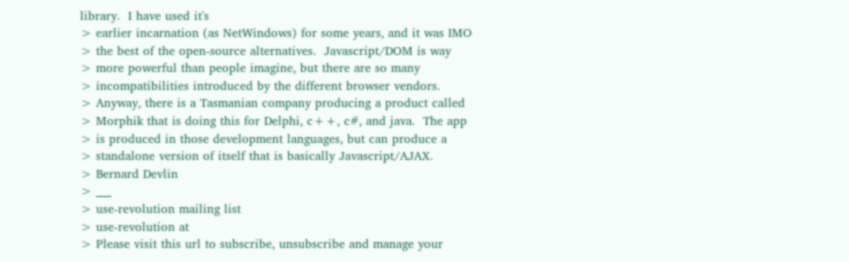library.  I have used it's
> earlier incarnation (as NetWindows) for some years, and it was IMO
> the best of the open-source alternatives.  Javascript/DOM is way
> more powerful than people imagine, but there are so many
> incompatibilities introduced by the different browser vendors.
> Anyway, there is a Tasmanian company producing a product called
> Morphik that is doing this for Delphi, c++, c#, and java.  The app
> is produced in those development languages, but can produce a
> standalone version of itself that is basically Javascript/AJAX.
> Bernard Devlin
> ___
> use-revolution mailing list
> use-revolution at
> Please visit this url to subscribe, unsubscribe and manage your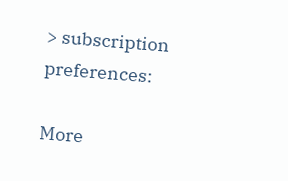> subscription preferences:

More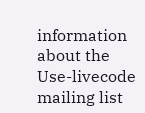information about the Use-livecode mailing list